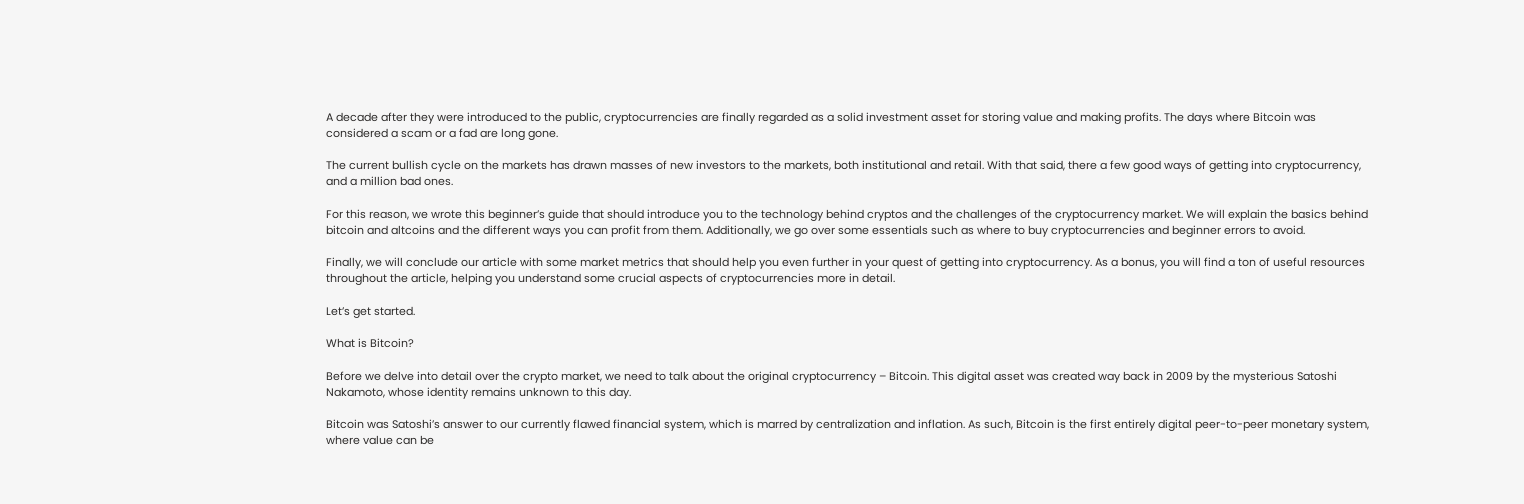A decade after they were introduced to the public, cryptocurrencies are finally regarded as a solid investment asset for storing value and making profits. The days where Bitcoin was considered a scam or a fad are long gone.

The current bullish cycle on the markets has drawn masses of new investors to the markets, both institutional and retail. With that said, there a few good ways of getting into cryptocurrency, and a million bad ones.

For this reason, we wrote this beginner’s guide that should introduce you to the technology behind cryptos and the challenges of the cryptocurrency market. We will explain the basics behind bitcoin and altcoins and the different ways you can profit from them. Additionally, we go over some essentials such as where to buy cryptocurrencies and beginner errors to avoid.

Finally, we will conclude our article with some market metrics that should help you even further in your quest of getting into cryptocurrency. As a bonus, you will find a ton of useful resources throughout the article, helping you understand some crucial aspects of cryptocurrencies more in detail.

Let’s get started.

What is Bitcoin?

Before we delve into detail over the crypto market, we need to talk about the original cryptocurrency – Bitcoin. This digital asset was created way back in 2009 by the mysterious Satoshi Nakamoto, whose identity remains unknown to this day.

Bitcoin was Satoshi’s answer to our currently flawed financial system, which is marred by centralization and inflation. As such, Bitcoin is the first entirely digital peer-to-peer monetary system, where value can be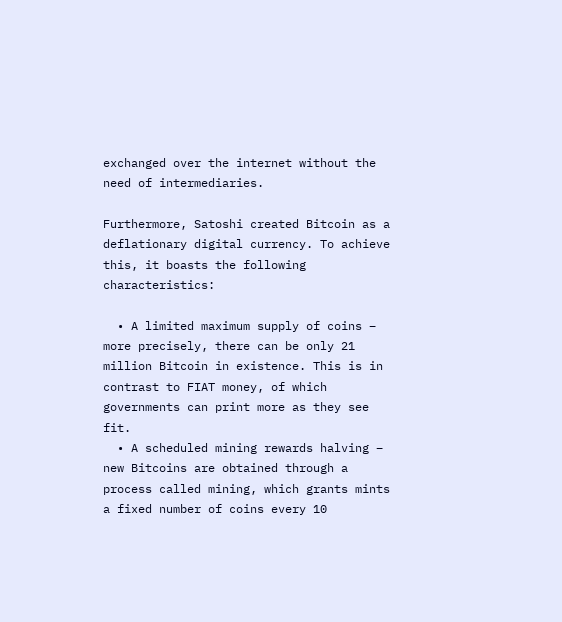exchanged over the internet without the need of intermediaries.

Furthermore, Satoshi created Bitcoin as a deflationary digital currency. To achieve this, it boasts the following characteristics:

  • A limited maximum supply of coins – more precisely, there can be only 21 million Bitcoin in existence. This is in contrast to FIAT money, of which governments can print more as they see fit.
  • A scheduled mining rewards halving – new Bitcoins are obtained through a process called mining, which grants mints a fixed number of coins every 10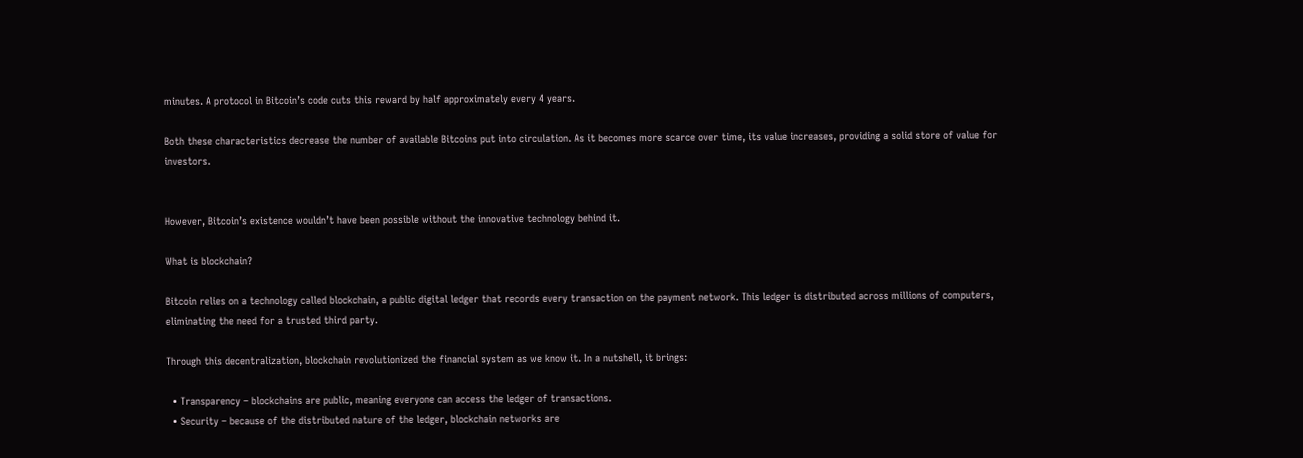minutes. A protocol in Bitcoin’s code cuts this reward by half approximately every 4 years.

Both these characteristics decrease the number of available Bitcoins put into circulation. As it becomes more scarce over time, its value increases, providing a solid store of value for investors.


However, Bitcoin’s existence wouldn’t have been possible without the innovative technology behind it.

What is blockchain?

Bitcoin relies on a technology called blockchain, a public digital ledger that records every transaction on the payment network. This ledger is distributed across millions of computers, eliminating the need for a trusted third party.

Through this decentralization, blockchain revolutionized the financial system as we know it. In a nutshell, it brings:

  • Transparency – blockchains are public, meaning everyone can access the ledger of transactions.
  • Security – because of the distributed nature of the ledger, blockchain networks are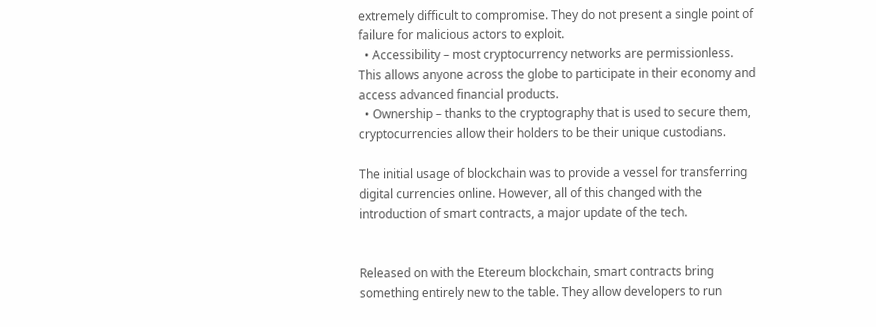extremely difficult to compromise. They do not present a single point of failure for malicious actors to exploit.
  • Accessibility – most cryptocurrency networks are permissionless. This allows anyone across the globe to participate in their economy and access advanced financial products.
  • Ownership – thanks to the cryptography that is used to secure them, cryptocurrencies allow their holders to be their unique custodians.

The initial usage of blockchain was to provide a vessel for transferring digital currencies online. However, all of this changed with the introduction of smart contracts, a major update of the tech.


Released on with the Etereum blockchain, smart contracts bring something entirely new to the table. They allow developers to run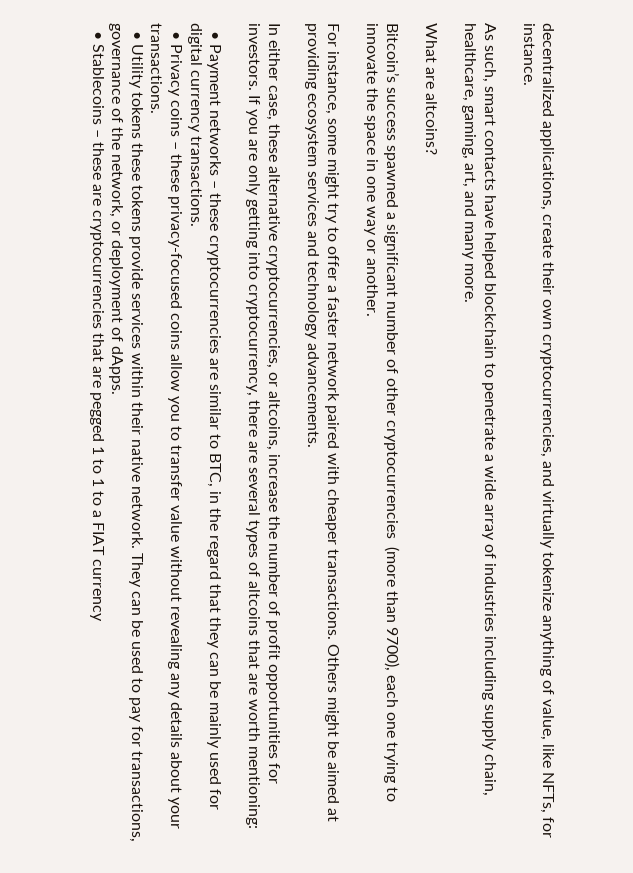decentralized applications, create their own cryptocurrencies, and virtually tokenize anything of value, like NFTs, for instance.

As such, smart contacts have helped blockchain to penetrate a wide array of industries including supply chain, healthcare, gaming, art, and many more.

What are altcoins?

Bitcoin’s success spawned a significant number of other cryptocurrencies  (more than 9700), each one trying to innovate the space in one way or another.

For instance, some might try to offer a faster network paired with cheaper transactions. Others might be aimed at providing ecosystem services and technology advancements.

In either case, these alternative cryptocurrencies, or altcoins, increase the number of profit opportunities for investors. If you are only getting into cryptocurrency, there are several types of altcoins that are worth mentioning:

  • Payment networks – these cryptocurrencies are similar to BTC, in the regard that they can be mainly used for digital currency transactions.
  • Privacy coins – these privacy-focused coins allow you to transfer value without revealing any details about your transactions.
  • Utility tokens these tokens provide services within their native network. They can be used to pay for transactions, governance of the network, or deployment of dApps.
  • Stablecoins – these are cryptocurrencies that are pegged 1 to 1 to a FIAT currency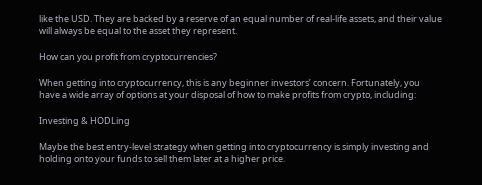like the USD. They are backed by a reserve of an equal number of real-life assets, and their value will always be equal to the asset they represent.

How can you profit from cryptocurrencies?

When getting into cryptocurrency, this is any beginner investors’ concern. Fortunately, you have a wide array of options at your disposal of how to make profits from crypto, including:

Investing & HODLing

Maybe the best entry-level strategy when getting into cryptocurrency is simply investing and holding onto your funds to sell them later at a higher price.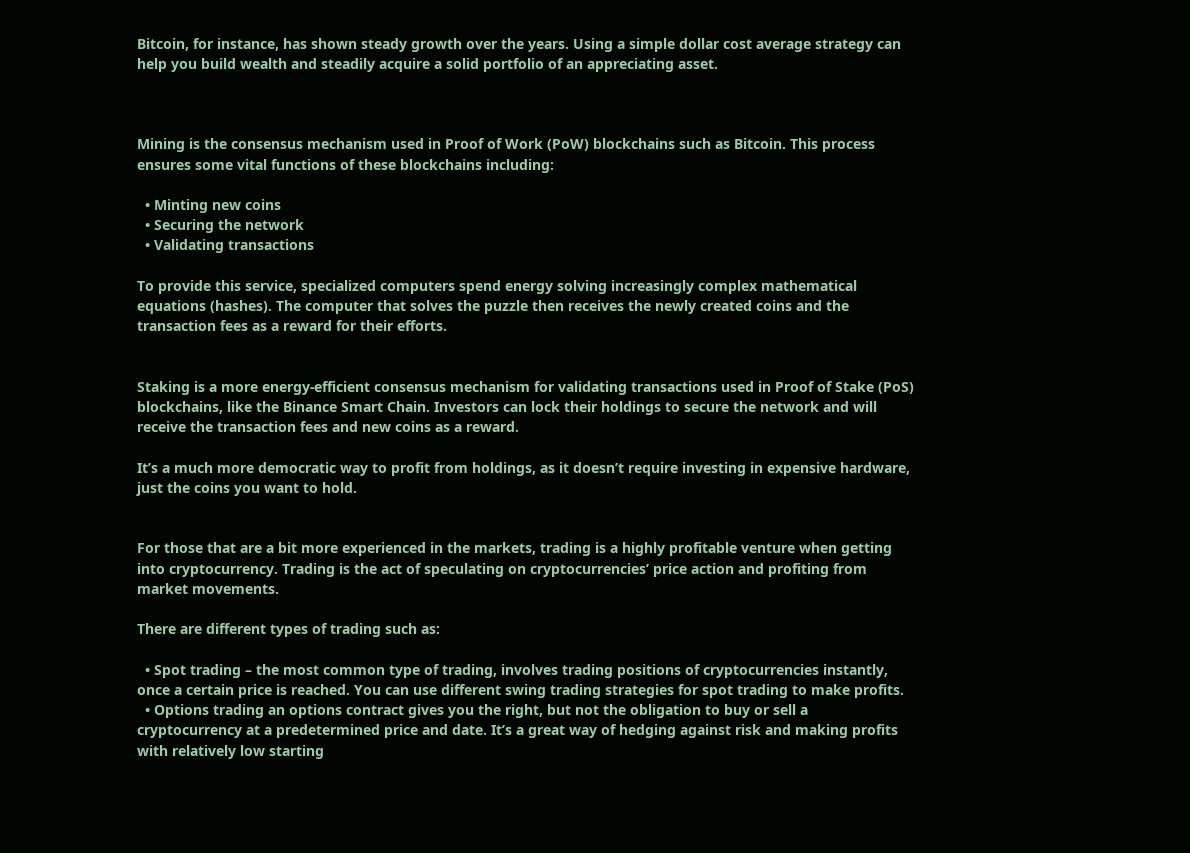Bitcoin, for instance, has shown steady growth over the years. Using a simple dollar cost average strategy can help you build wealth and steadily acquire a solid portfolio of an appreciating asset.



Mining is the consensus mechanism used in Proof of Work (PoW) blockchains such as Bitcoin. This process ensures some vital functions of these blockchains including:

  • Minting new coins
  • Securing the network
  • Validating transactions

To provide this service, specialized computers spend energy solving increasingly complex mathematical equations (hashes). The computer that solves the puzzle then receives the newly created coins and the transaction fees as a reward for their efforts.


Staking is a more energy-efficient consensus mechanism for validating transactions used in Proof of Stake (PoS) blockchains, like the Binance Smart Chain. Investors can lock their holdings to secure the network and will receive the transaction fees and new coins as a reward.

It’s a much more democratic way to profit from holdings, as it doesn’t require investing in expensive hardware, just the coins you want to hold.


For those that are a bit more experienced in the markets, trading is a highly profitable venture when getting into cryptocurrency. Trading is the act of speculating on cryptocurrencies’ price action and profiting from market movements.

There are different types of trading such as:

  • Spot trading – the most common type of trading, involves trading positions of cryptocurrencies instantly, once a certain price is reached. You can use different swing trading strategies for spot trading to make profits.
  • Options trading an options contract gives you the right, but not the obligation to buy or sell a cryptocurrency at a predetermined price and date. It’s a great way of hedging against risk and making profits with relatively low starting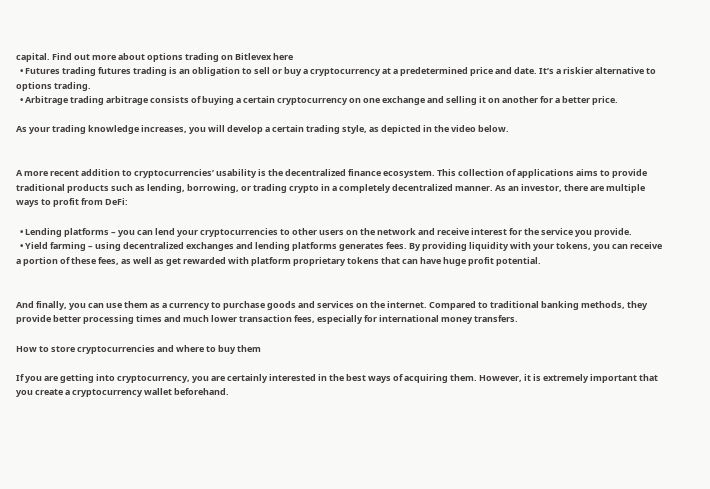capital. Find out more about options trading on Bitlevex here
  • Futures trading futures trading is an obligation to sell or buy a cryptocurrency at a predetermined price and date. It’s a riskier alternative to options trading.
  • Arbitrage trading arbitrage consists of buying a certain cryptocurrency on one exchange and selling it on another for a better price.

As your trading knowledge increases, you will develop a certain trading style, as depicted in the video below.


A more recent addition to cryptocurrencies’ usability is the decentralized finance ecosystem. This collection of applications aims to provide traditional products such as lending, borrowing, or trading crypto in a completely decentralized manner. As an investor, there are multiple ways to profit from DeFi:

  • Lending platforms – you can lend your cryptocurrencies to other users on the network and receive interest for the service you provide.
  • Yield farming – using decentralized exchanges and lending platforms generates fees. By providing liquidity with your tokens, you can receive a portion of these fees, as well as get rewarded with platform proprietary tokens that can have huge profit potential.


And finally, you can use them as a currency to purchase goods and services on the internet. Compared to traditional banking methods, they provide better processing times and much lower transaction fees, especially for international money transfers.

How to store cryptocurrencies and where to buy them

If you are getting into cryptocurrency, you are certainly interested in the best ways of acquiring them. However, it is extremely important that you create a cryptocurrency wallet beforehand.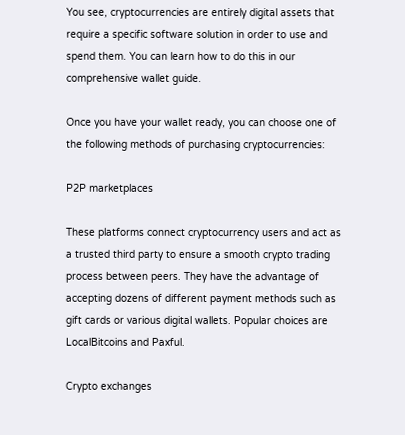You see, cryptocurrencies are entirely digital assets that require a specific software solution in order to use and spend them. You can learn how to do this in our comprehensive wallet guide.

Once you have your wallet ready, you can choose one of the following methods of purchasing cryptocurrencies:

P2P marketplaces

These platforms connect cryptocurrency users and act as a trusted third party to ensure a smooth crypto trading process between peers. They have the advantage of accepting dozens of different payment methods such as gift cards or various digital wallets. Popular choices are LocalBitcoins and Paxful.

Crypto exchanges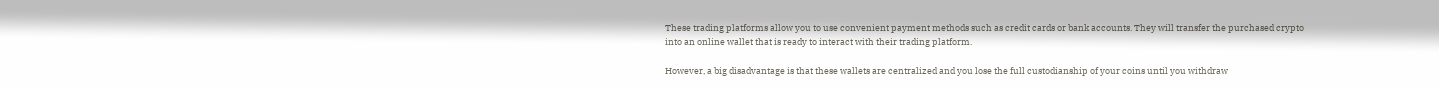These trading platforms allow you to use convenient payment methods such as credit cards or bank accounts. They will transfer the purchased crypto into an online wallet that is ready to interact with their trading platform.

However, a big disadvantage is that these wallets are centralized and you lose the full custodianship of your coins until you withdraw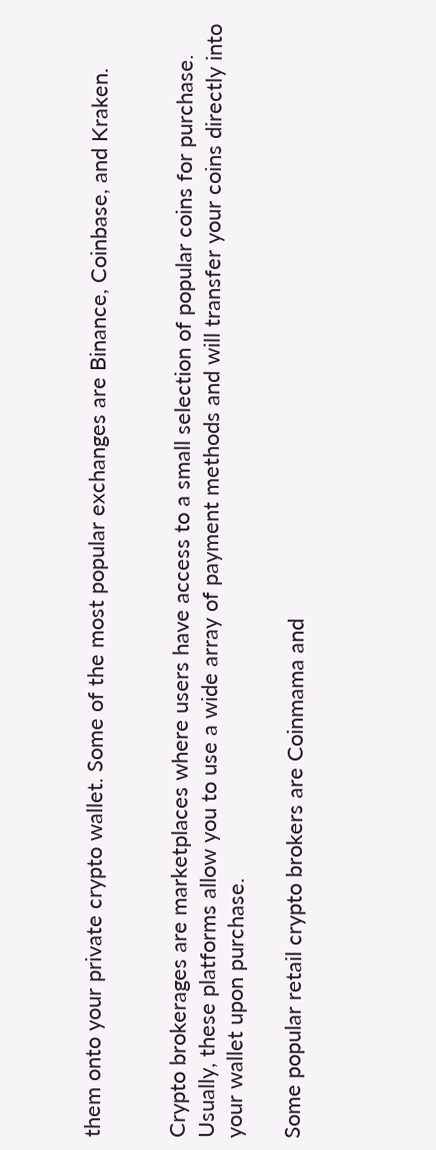them onto your private crypto wallet. Some of the most popular exchanges are Binance, Coinbase, and Kraken.


Crypto brokerages are marketplaces where users have access to a small selection of popular coins for purchase. Usually, these platforms allow you to use a wide array of payment methods and will transfer your coins directly into your wallet upon purchase.

Some popular retail crypto brokers are Coinmama and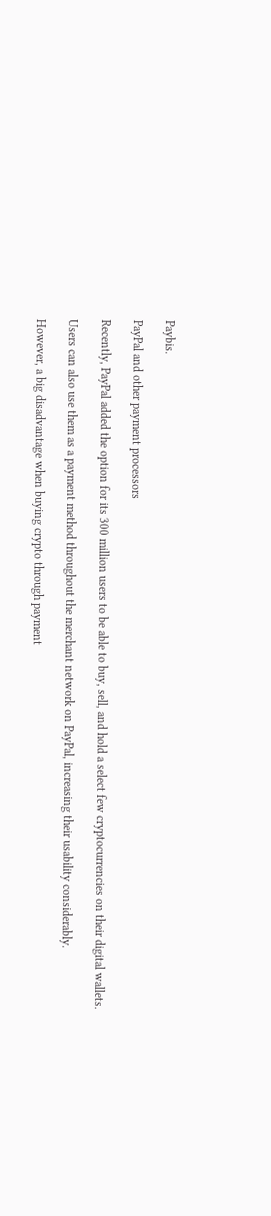Paybis.

PayPal and other payment processors

Recently, PayPal added the option for its 300 million users to be able to buy, sell, and hold a select few cryptocurrencies on their digital wallets.

Users can also use them as a payment method throughout the merchant network on PayPal, increasing their usability considerably.

However, a big disadvantage when buying crypto through payment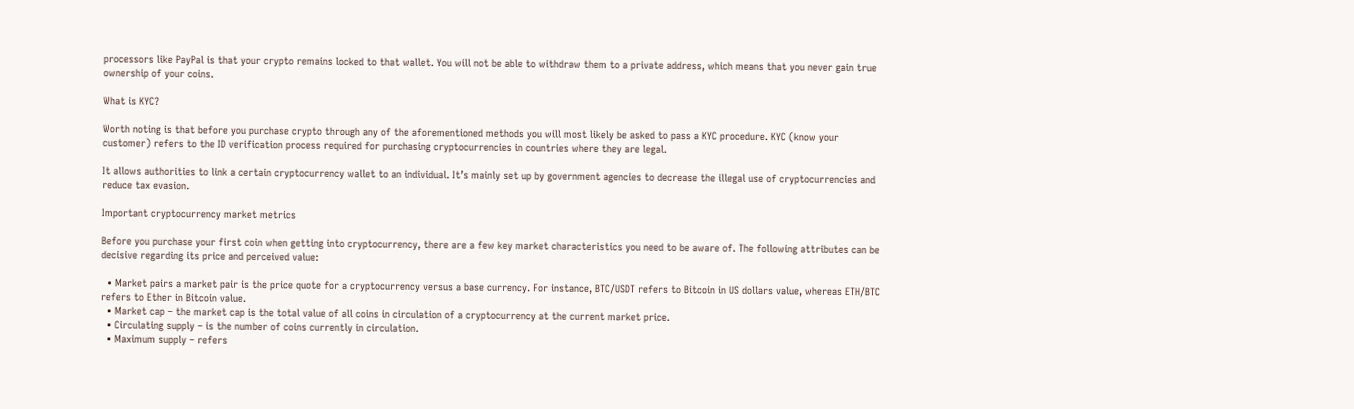processors like PayPal is that your crypto remains locked to that wallet. You will not be able to withdraw them to a private address, which means that you never gain true ownership of your coins.

What is KYC?

Worth noting is that before you purchase crypto through any of the aforementioned methods you will most likely be asked to pass a KYC procedure. KYC (know your customer) refers to the ID verification process required for purchasing cryptocurrencies in countries where they are legal.

It allows authorities to link a certain cryptocurrency wallet to an individual. It’s mainly set up by government agencies to decrease the illegal use of cryptocurrencies and reduce tax evasion.

Important cryptocurrency market metrics

Before you purchase your first coin when getting into cryptocurrency, there are a few key market characteristics you need to be aware of. The following attributes can be decisive regarding its price and perceived value:

  • Market pairs a market pair is the price quote for a cryptocurrency versus a base currency. For instance, BTC/USDT refers to Bitcoin in US dollars value, whereas ETH/BTC refers to Ether in Bitcoin value.
  • Market cap – the market cap is the total value of all coins in circulation of a cryptocurrency at the current market price.
  • Circulating supply – is the number of coins currently in circulation.
  • Maximum supply – refers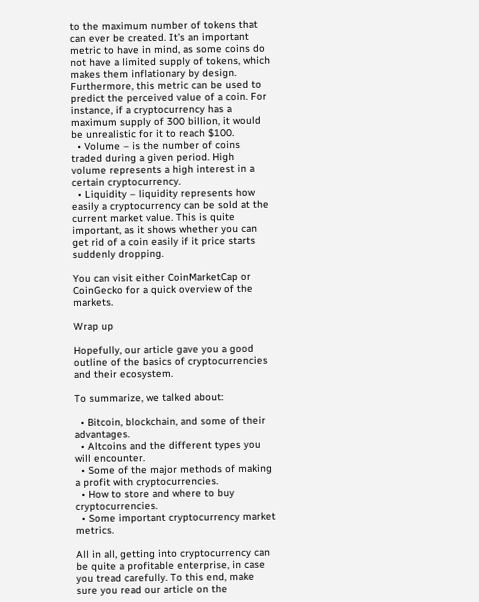to the maximum number of tokens that can ever be created. It’s an important metric to have in mind, as some coins do not have a limited supply of tokens, which makes them inflationary by design. Furthermore, this metric can be used to predict the perceived value of a coin. For instance, if a cryptocurrency has a maximum supply of 300 billion, it would be unrealistic for it to reach $100.
  • Volume – is the number of coins traded during a given period. High volume represents a high interest in a certain cryptocurrency.
  • Liquidity – liquidity represents how easily a cryptocurrency can be sold at the current market value. This is quite important, as it shows whether you can get rid of a coin easily if it price starts suddenly dropping.

You can visit either CoinMarketCap or CoinGecko for a quick overview of the markets.

Wrap up

Hopefully, our article gave you a good outline of the basics of cryptocurrencies and their ecosystem.

To summarize, we talked about:

  • Bitcoin, blockchain, and some of their advantages.
  • Altcoins and the different types you will encounter.
  • Some of the major methods of making a profit with cryptocurrencies.
  • How to store and where to buy cryptocurrencies.
  • Some important cryptocurrency market metrics.

All in all, getting into cryptocurrency can be quite a profitable enterprise, in case you tread carefully. To this end, make sure you read our article on the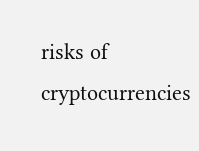risks of cryptocurrencies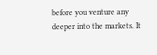before you venture any deeper into the markets. It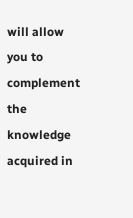will allow you to complement the knowledge acquired in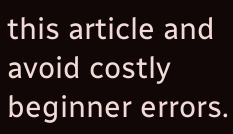this article and avoid costly beginner errors.